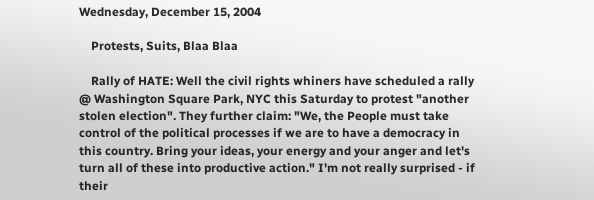Wednesday, December 15, 2004

    Protests, Suits, Blaa Blaa

    Rally of HATE: Well the civil rights whiners have scheduled a rally @ Washington Square Park, NYC this Saturday to protest "another stolen election". They further claim: "We, the People must take control of the political processes if we are to have a democracy in this country. Bring your ideas, your energy and your anger and let's turn all of these into productive action." I'm not really surprised - if their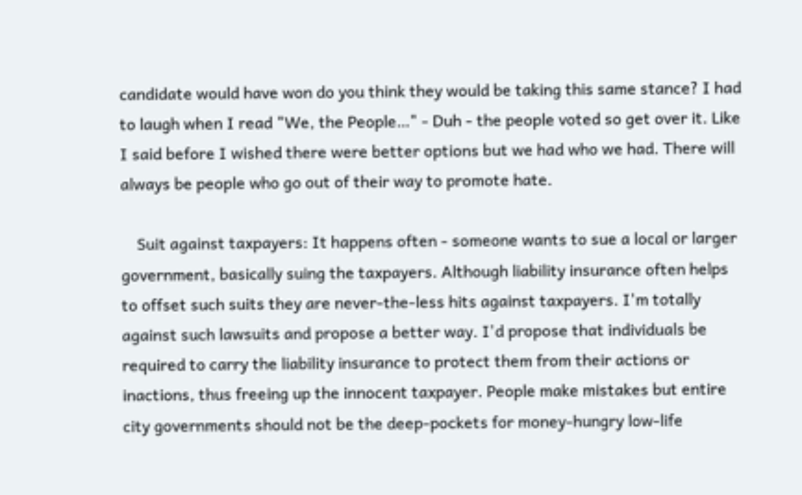candidate would have won do you think they would be taking this same stance? I had to laugh when I read "We, the People…" - Duh - the people voted so get over it. Like I said before I wished there were better options but we had who we had. There will always be people who go out of their way to promote hate.

    Suit against taxpayers: It happens often - someone wants to sue a local or larger government, basically suing the taxpayers. Although liability insurance often helps to offset such suits they are never-the-less hits against taxpayers. I'm totally against such lawsuits and propose a better way. I'd propose that individuals be required to carry the liability insurance to protect them from their actions or inactions, thus freeing up the innocent taxpayer. People make mistakes but entire city governments should not be the deep-pockets for money-hungry low-life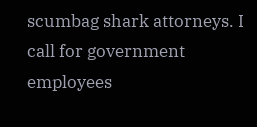scumbag shark attorneys. I call for government employees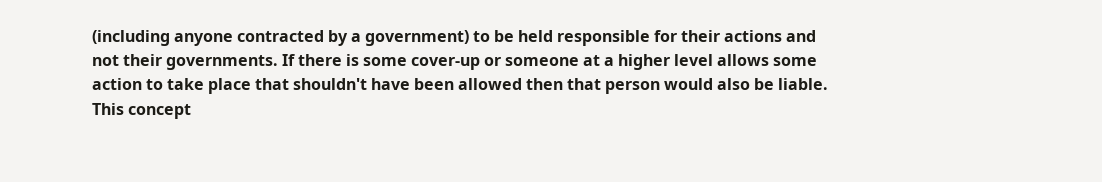(including anyone contracted by a government) to be held responsible for their actions and not their governments. If there is some cover-up or someone at a higher level allows some action to take place that shouldn't have been allowed then that person would also be liable. This concept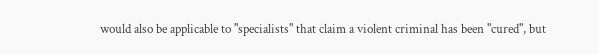would also be applicable to "specialists" that claim a violent criminal has been "cured", but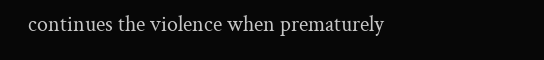continues the violence when prematurely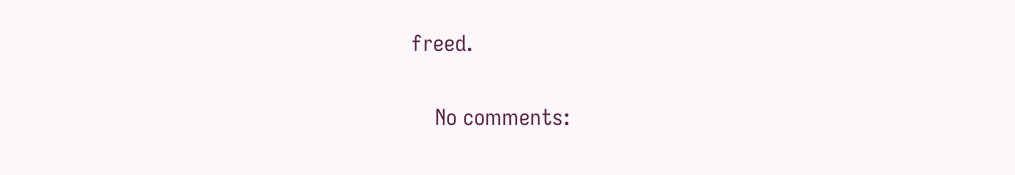freed.

    No comments: